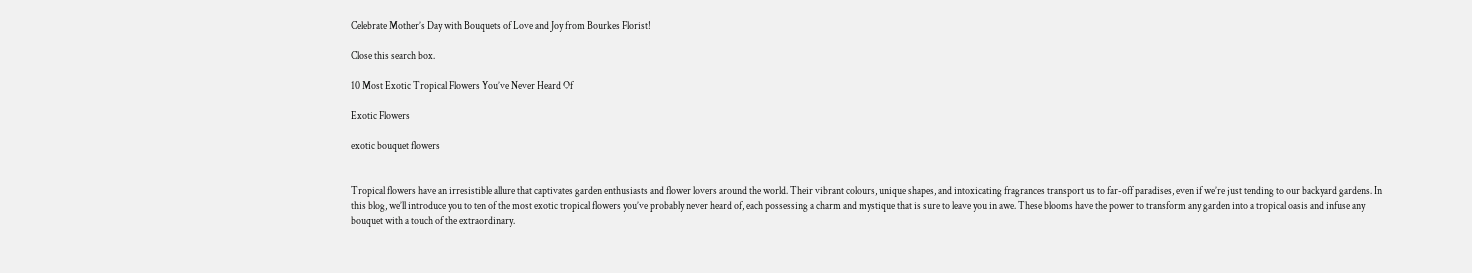Celebrate Mother’s Day with Bouquets of Love and Joy from Bourkes Florist!

Close this search box.

10 Most Exotic Tropical Flowers You’ve Never Heard Of

Exotic Flowers

exotic bouquet flowers


Tropical flowers have an irresistible allure that captivates garden enthusiasts and flower lovers around the world. Their vibrant colours, unique shapes, and intoxicating fragrances transport us to far-off paradises, even if we’re just tending to our backyard gardens. In this blog, we’ll introduce you to ten of the most exotic tropical flowers you’ve probably never heard of, each possessing a charm and mystique that is sure to leave you in awe. These blooms have the power to transform any garden into a tropical oasis and infuse any bouquet with a touch of the extraordinary.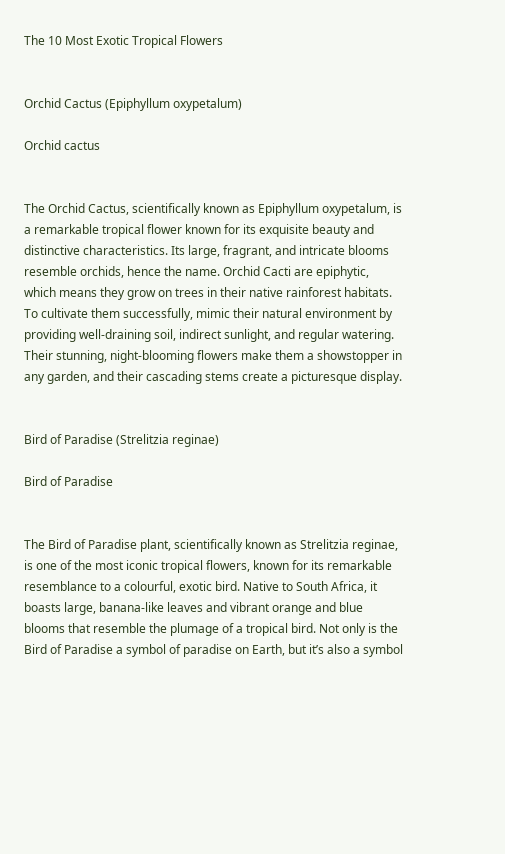The 10 Most Exotic Tropical Flowers


Orchid Cactus (Epiphyllum oxypetalum)

Orchid cactus


The Orchid Cactus, scientifically known as Epiphyllum oxypetalum, is a remarkable tropical flower known for its exquisite beauty and distinctive characteristics. Its large, fragrant, and intricate blooms resemble orchids, hence the name. Orchid Cacti are epiphytic, which means they grow on trees in their native rainforest habitats. To cultivate them successfully, mimic their natural environment by providing well-draining soil, indirect sunlight, and regular watering. Their stunning, night-blooming flowers make them a showstopper in any garden, and their cascading stems create a picturesque display.


Bird of Paradise (Strelitzia reginae)

Bird of Paradise


The Bird of Paradise plant, scientifically known as Strelitzia reginae, is one of the most iconic tropical flowers, known for its remarkable resemblance to a colourful, exotic bird. Native to South Africa, it boasts large, banana-like leaves and vibrant orange and blue blooms that resemble the plumage of a tropical bird. Not only is the Bird of Paradise a symbol of paradise on Earth, but it’s also a symbol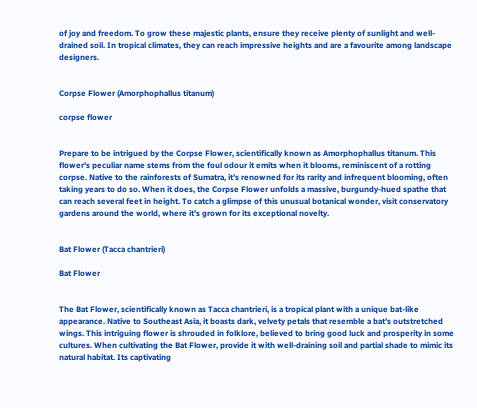of joy and freedom. To grow these majestic plants, ensure they receive plenty of sunlight and well-drained soil. In tropical climates, they can reach impressive heights and are a favourite among landscape designers.


Corpse Flower (Amorphophallus titanum)

corpse flower


Prepare to be intrigued by the Corpse Flower, scientifically known as Amorphophallus titanum. This flower’s peculiar name stems from the foul odour it emits when it blooms, reminiscent of a rotting corpse. Native to the rainforests of Sumatra, it’s renowned for its rarity and infrequent blooming, often taking years to do so. When it does, the Corpse Flower unfolds a massive, burgundy-hued spathe that can reach several feet in height. To catch a glimpse of this unusual botanical wonder, visit conservatory gardens around the world, where it’s grown for its exceptional novelty.


Bat Flower (Tacca chantrieri)

Bat Flower


The Bat Flower, scientifically known as Tacca chantrieri, is a tropical plant with a unique bat-like appearance. Native to Southeast Asia, it boasts dark, velvety petals that resemble a bat’s outstretched wings. This intriguing flower is shrouded in folklore, believed to bring good luck and prosperity in some cultures. When cultivating the Bat Flower, provide it with well-draining soil and partial shade to mimic its natural habitat. Its captivating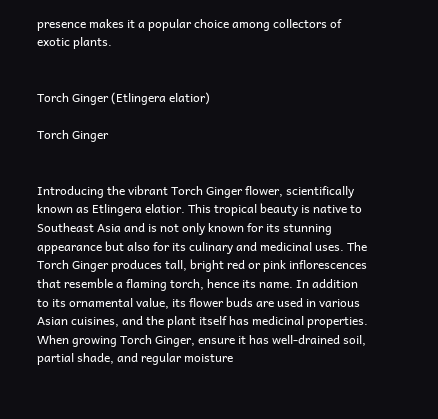presence makes it a popular choice among collectors of exotic plants.


Torch Ginger (Etlingera elatior)

Torch Ginger


Introducing the vibrant Torch Ginger flower, scientifically known as Etlingera elatior. This tropical beauty is native to Southeast Asia and is not only known for its stunning appearance but also for its culinary and medicinal uses. The Torch Ginger produces tall, bright red or pink inflorescences that resemble a flaming torch, hence its name. In addition to its ornamental value, its flower buds are used in various Asian cuisines, and the plant itself has medicinal properties. When growing Torch Ginger, ensure it has well-drained soil, partial shade, and regular moisture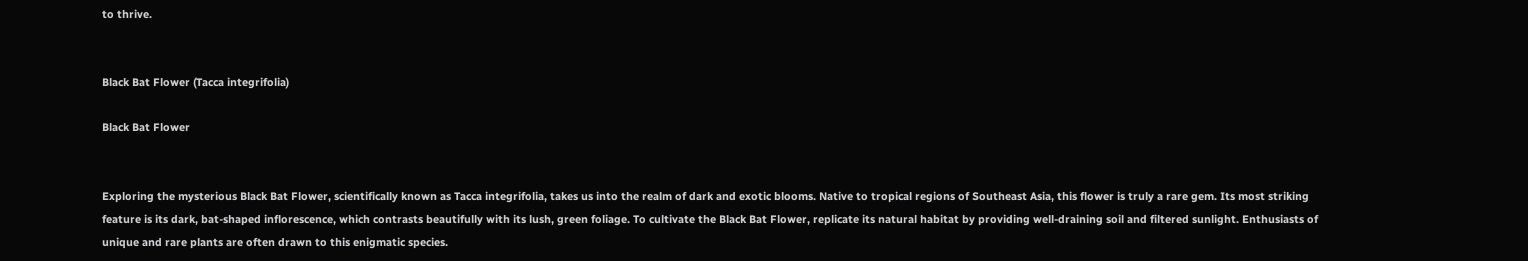to thrive.


Black Bat Flower (Tacca integrifolia)

Black Bat Flower


Exploring the mysterious Black Bat Flower, scientifically known as Tacca integrifolia, takes us into the realm of dark and exotic blooms. Native to tropical regions of Southeast Asia, this flower is truly a rare gem. Its most striking feature is its dark, bat-shaped inflorescence, which contrasts beautifully with its lush, green foliage. To cultivate the Black Bat Flower, replicate its natural habitat by providing well-draining soil and filtered sunlight. Enthusiasts of unique and rare plants are often drawn to this enigmatic species.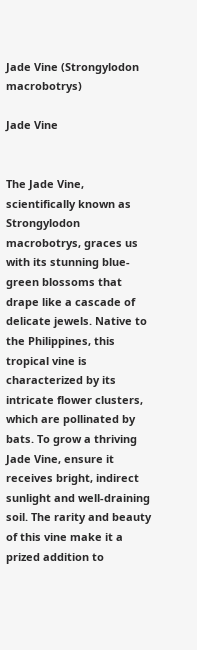Jade Vine (Strongylodon macrobotrys)

Jade Vine


The Jade Vine, scientifically known as Strongylodon macrobotrys, graces us with its stunning blue-green blossoms that drape like a cascade of delicate jewels. Native to the Philippines, this tropical vine is characterized by its intricate flower clusters, which are pollinated by bats. To grow a thriving Jade Vine, ensure it receives bright, indirect sunlight and well-draining soil. The rarity and beauty of this vine make it a prized addition to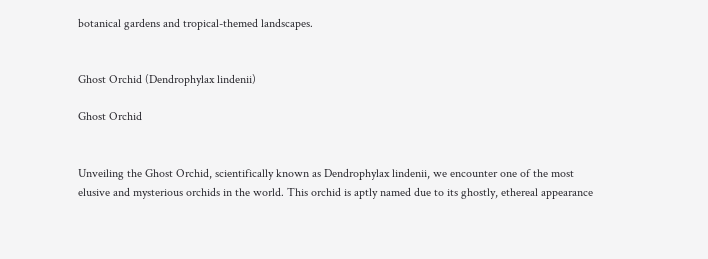botanical gardens and tropical-themed landscapes.


Ghost Orchid (Dendrophylax lindenii)

Ghost Orchid


Unveiling the Ghost Orchid, scientifically known as Dendrophylax lindenii, we encounter one of the most elusive and mysterious orchids in the world. This orchid is aptly named due to its ghostly, ethereal appearance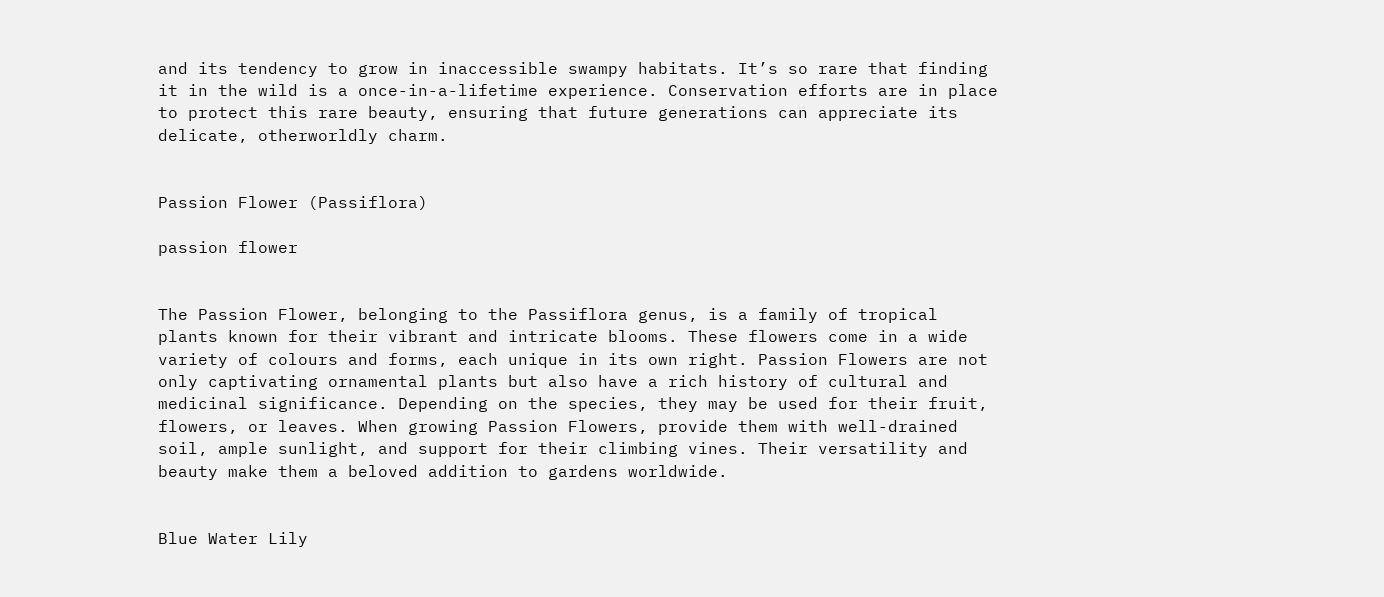and its tendency to grow in inaccessible swampy habitats. It’s so rare that finding it in the wild is a once-in-a-lifetime experience. Conservation efforts are in place to protect this rare beauty, ensuring that future generations can appreciate its delicate, otherworldly charm.


Passion Flower (Passiflora)

passion flower


The Passion Flower, belonging to the Passiflora genus, is a family of tropical plants known for their vibrant and intricate blooms. These flowers come in a wide variety of colours and forms, each unique in its own right. Passion Flowers are not only captivating ornamental plants but also have a rich history of cultural and medicinal significance. Depending on the species, they may be used for their fruit, flowers, or leaves. When growing Passion Flowers, provide them with well-drained soil, ample sunlight, and support for their climbing vines. Their versatility and beauty make them a beloved addition to gardens worldwide.


Blue Water Lily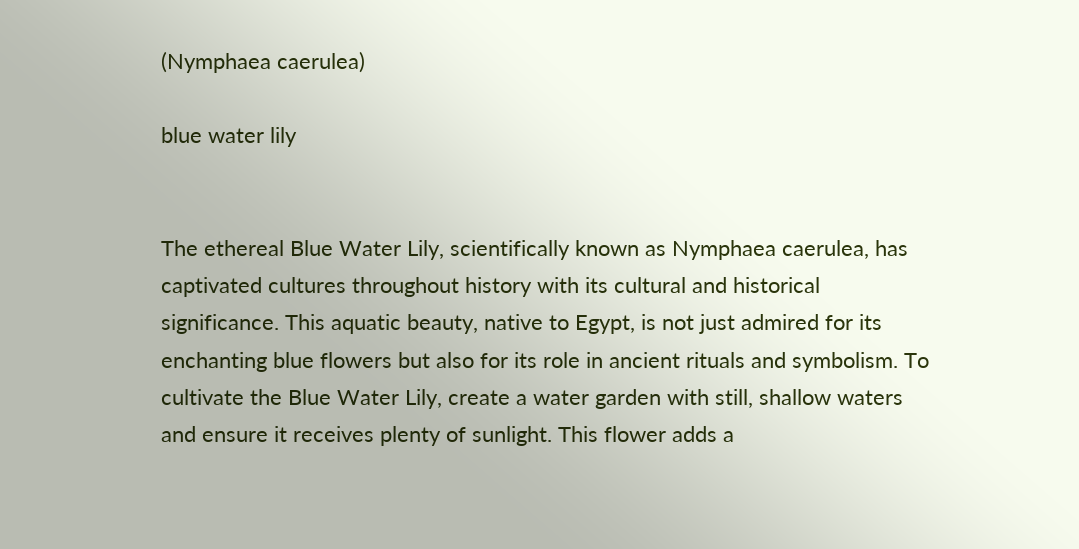(Nymphaea caerulea)

blue water lily


The ethereal Blue Water Lily, scientifically known as Nymphaea caerulea, has captivated cultures throughout history with its cultural and historical significance. This aquatic beauty, native to Egypt, is not just admired for its enchanting blue flowers but also for its role in ancient rituals and symbolism. To cultivate the Blue Water Lily, create a water garden with still, shallow waters and ensure it receives plenty of sunlight. This flower adds a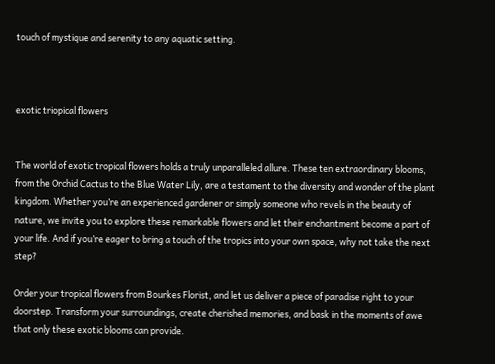touch of mystique and serenity to any aquatic setting.



exotic triopical flowers


The world of exotic tropical flowers holds a truly unparalleled allure. These ten extraordinary blooms, from the Orchid Cactus to the Blue Water Lily, are a testament to the diversity and wonder of the plant kingdom. Whether you’re an experienced gardener or simply someone who revels in the beauty of nature, we invite you to explore these remarkable flowers and let their enchantment become a part of your life. And if you’re eager to bring a touch of the tropics into your own space, why not take the next step?

Order your tropical flowers from Bourkes Florist, and let us deliver a piece of paradise right to your doorstep. Transform your surroundings, create cherished memories, and bask in the moments of awe that only these exotic blooms can provide.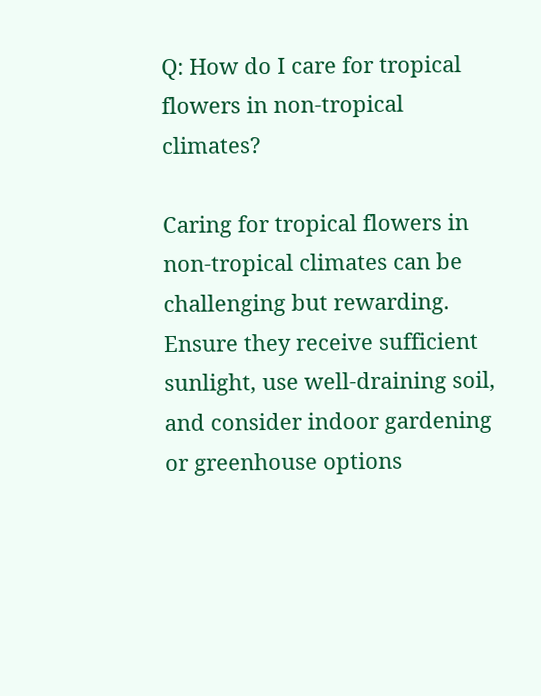Q: How do I care for tropical flowers in non-tropical climates?

Caring for tropical flowers in non-tropical climates can be challenging but rewarding. Ensure they receive sufficient sunlight, use well-draining soil, and consider indoor gardening or greenhouse options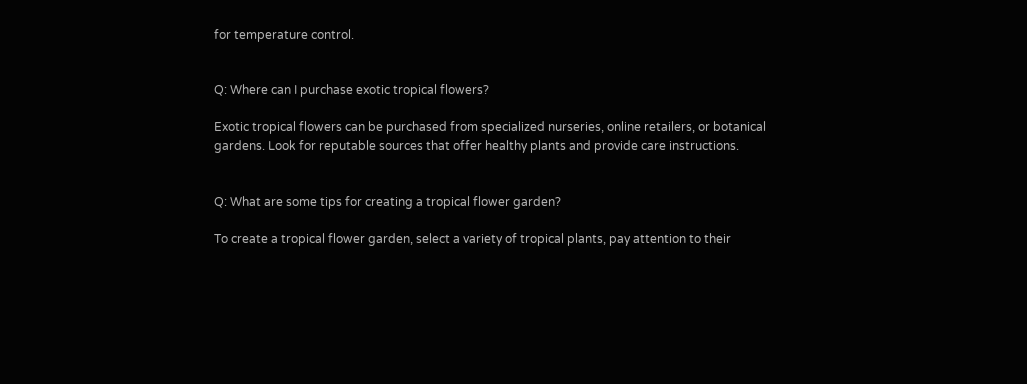for temperature control.


Q: Where can I purchase exotic tropical flowers?

Exotic tropical flowers can be purchased from specialized nurseries, online retailers, or botanical gardens. Look for reputable sources that offer healthy plants and provide care instructions.


Q: What are some tips for creating a tropical flower garden?

To create a tropical flower garden, select a variety of tropical plants, pay attention to their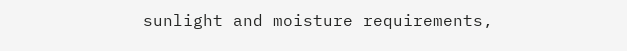sunlight and moisture requirements,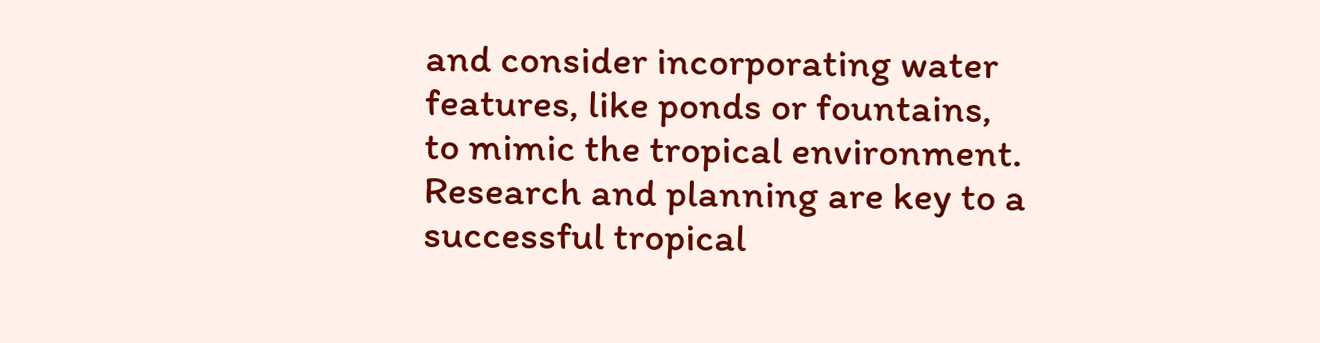and consider incorporating water features, like ponds or fountains, to mimic the tropical environment. Research and planning are key to a successful tropical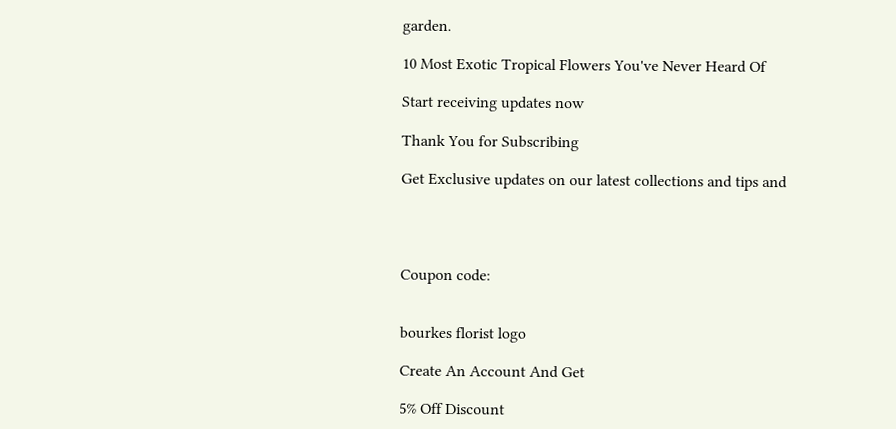garden.

10 Most Exotic Tropical Flowers You've Never Heard Of

Start receiving updates now

Thank You for Subscribing

Get Exclusive updates on our latest collections and tips and




Coupon code:


bourkes florist logo

Create An Account And Get

5% Off Discount